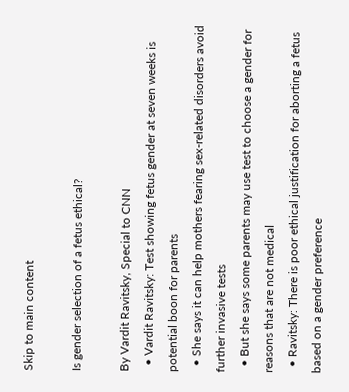Skip to main content

Is gender selection of a fetus ethical?

By Vardit Ravitsky, Special to CNN
  • Vardit Ravitsky: Test showing fetus gender at seven weeks is potential boon for parents
  • She says it can help mothers fearing sex-related disorders avoid further invasive tests
  • But she says some parents may use test to choose a gender for reasons that are not medical
  • Ravitsky: There is poor ethical justification for aborting a fetus based on a gender preference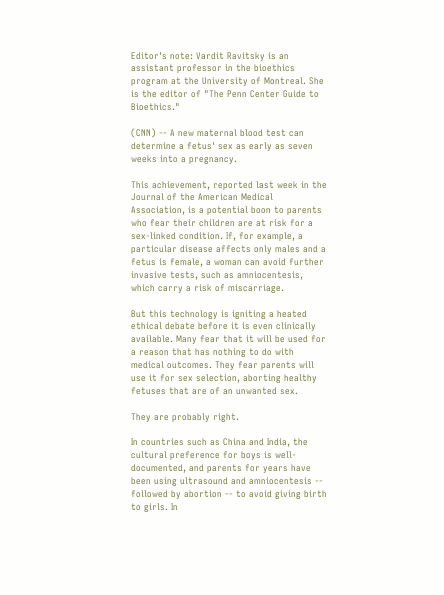Editor's note: Vardit Ravitsky is an assistant professor in the bioethics program at the University of Montreal. She is the editor of "The Penn Center Guide to Bioethics."

(CNN) -- A new maternal blood test can determine a fetus' sex as early as seven weeks into a pregnancy.

This achievement, reported last week in the Journal of the American Medical Association, is a potential boon to parents who fear their children are at risk for a sex-linked condition. If, for example, a particular disease affects only males and a fetus is female, a woman can avoid further invasive tests, such as amniocentesis, which carry a risk of miscarriage.

But this technology is igniting a heated ethical debate before it is even clinically available. Many fear that it will be used for a reason that has nothing to do with medical outcomes. They fear parents will use it for sex selection, aborting healthy fetuses that are of an unwanted sex.

They are probably right.

In countries such as China and India, the cultural preference for boys is well-documented, and parents for years have been using ultrasound and amniocentesis -- followed by abortion -- to avoid giving birth to girls. In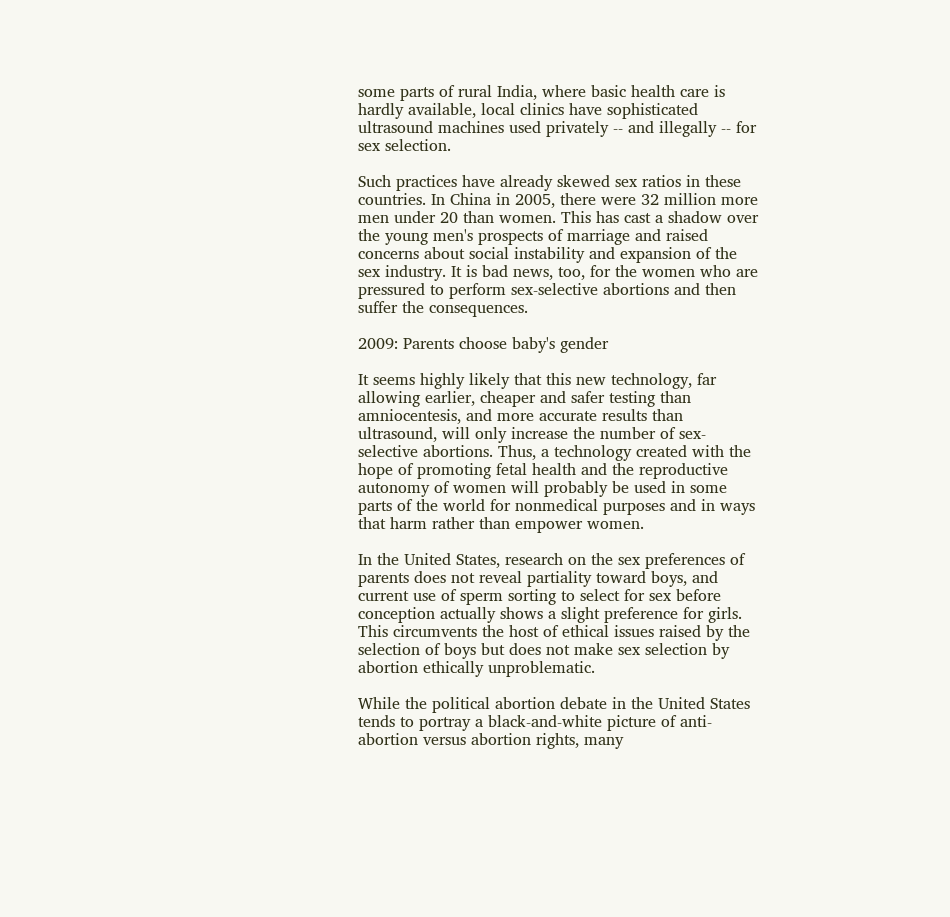some parts of rural India, where basic health care is hardly available, local clinics have sophisticated ultrasound machines used privately -- and illegally -- for sex selection.

Such practices have already skewed sex ratios in these countries. In China in 2005, there were 32 million more men under 20 than women. This has cast a shadow over the young men's prospects of marriage and raised concerns about social instability and expansion of the sex industry. It is bad news, too, for the women who are pressured to perform sex-selective abortions and then suffer the consequences.

2009: Parents choose baby's gender

It seems highly likely that this new technology, far allowing earlier, cheaper and safer testing than amniocentesis, and more accurate results than ultrasound, will only increase the number of sex-selective abortions. Thus, a technology created with the hope of promoting fetal health and the reproductive autonomy of women will probably be used in some parts of the world for nonmedical purposes and in ways that harm rather than empower women.

In the United States, research on the sex preferences of parents does not reveal partiality toward boys, and current use of sperm sorting to select for sex before conception actually shows a slight preference for girls. This circumvents the host of ethical issues raised by the selection of boys but does not make sex selection by abortion ethically unproblematic.

While the political abortion debate in the United States tends to portray a black-and-white picture of anti-abortion versus abortion rights, many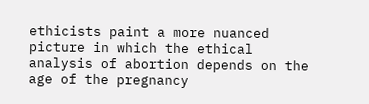ethicists paint a more nuanced picture in which the ethical analysis of abortion depends on the age of the pregnancy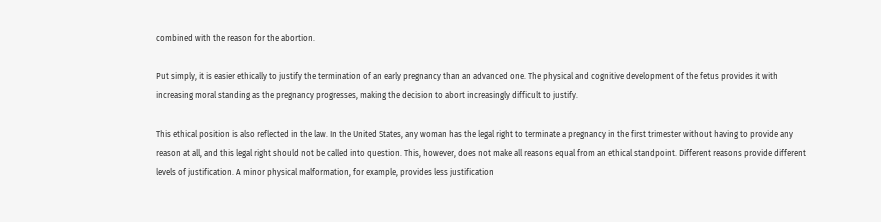combined with the reason for the abortion.

Put simply, it is easier ethically to justify the termination of an early pregnancy than an advanced one. The physical and cognitive development of the fetus provides it with increasing moral standing as the pregnancy progresses, making the decision to abort increasingly difficult to justify.

This ethical position is also reflected in the law. In the United States, any woman has the legal right to terminate a pregnancy in the first trimester without having to provide any reason at all, and this legal right should not be called into question. This, however, does not make all reasons equal from an ethical standpoint. Different reasons provide different levels of justification. A minor physical malformation, for example, provides less justification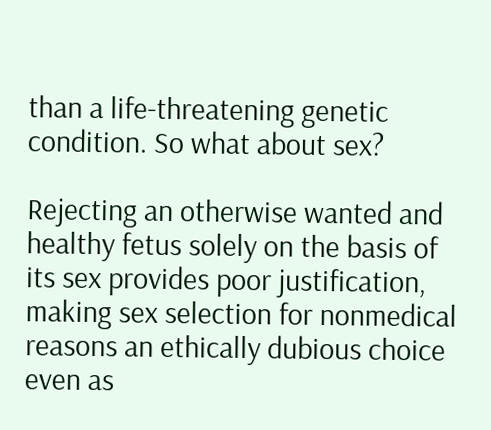than a life-threatening genetic condition. So what about sex?

Rejecting an otherwise wanted and healthy fetus solely on the basis of its sex provides poor justification, making sex selection for nonmedical reasons an ethically dubious choice even as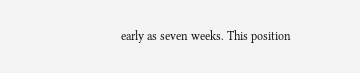early as seven weeks. This position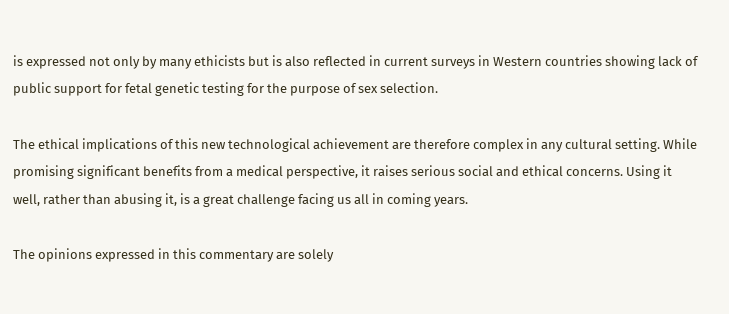is expressed not only by many ethicists but is also reflected in current surveys in Western countries showing lack of public support for fetal genetic testing for the purpose of sex selection.

The ethical implications of this new technological achievement are therefore complex in any cultural setting. While promising significant benefits from a medical perspective, it raises serious social and ethical concerns. Using it well, rather than abusing it, is a great challenge facing us all in coming years.

The opinions expressed in this commentary are solely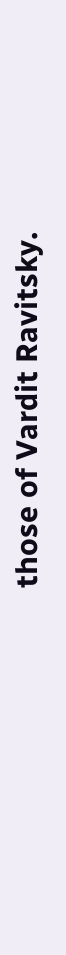those of Vardit Ravitsky.